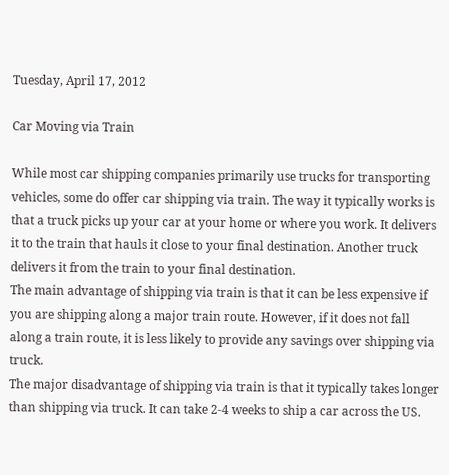Tuesday, April 17, 2012

Car Moving via Train

While most car shipping companies primarily use trucks for transporting vehicles, some do offer car shipping via train. The way it typically works is that a truck picks up your car at your home or where you work. It delivers it to the train that hauls it close to your final destination. Another truck delivers it from the train to your final destination.
The main advantage of shipping via train is that it can be less expensive if you are shipping along a major train route. However, if it does not fall along a train route, it is less likely to provide any savings over shipping via truck.
The major disadvantage of shipping via train is that it typically takes longer than shipping via truck. It can take 2-4 weeks to ship a car across the US.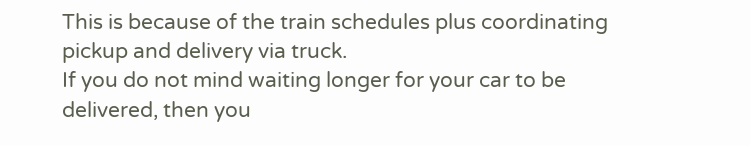This is because of the train schedules plus coordinating pickup and delivery via truck.
If you do not mind waiting longer for your car to be delivered, then you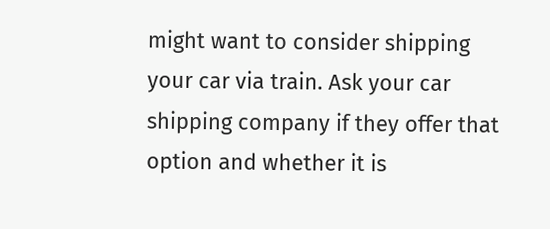might want to consider shipping your car via train. Ask your car shipping company if they offer that option and whether it is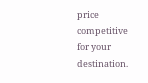price competitive for your destination.